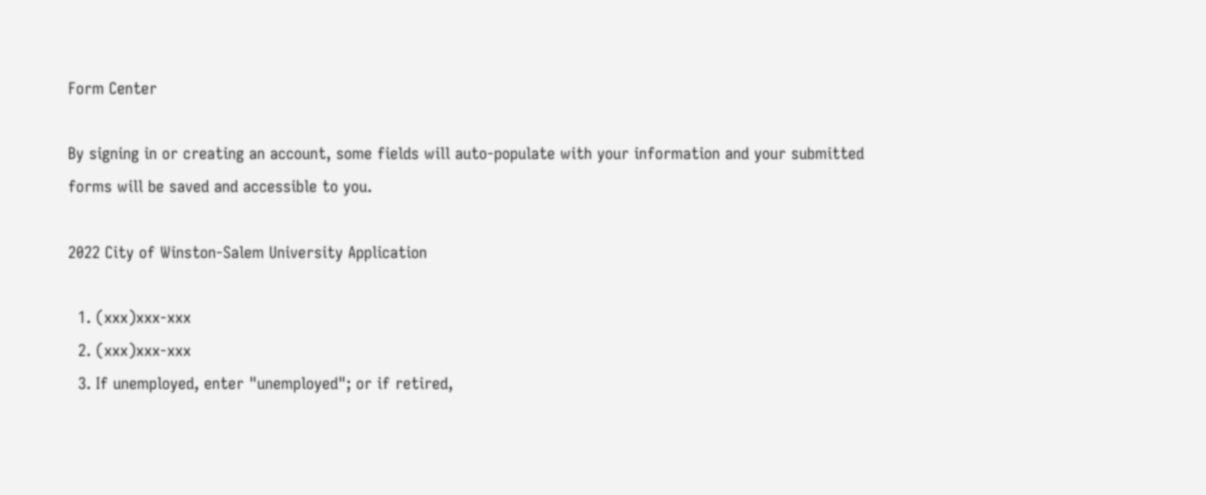Form Center

By signing in or creating an account, some fields will auto-populate with your information and your submitted forms will be saved and accessible to you.

2022 City of Winston-Salem University Application

  1. (xxx)xxx-xxx
  2. (xxx)xxx-xxx
  3. If unemployed, enter "unemployed"; or if retired,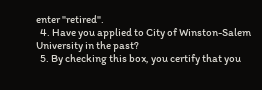enter "retired".
  4. Have you applied to City of Winston-Salem University in the past?
  5. By checking this box, you certify that you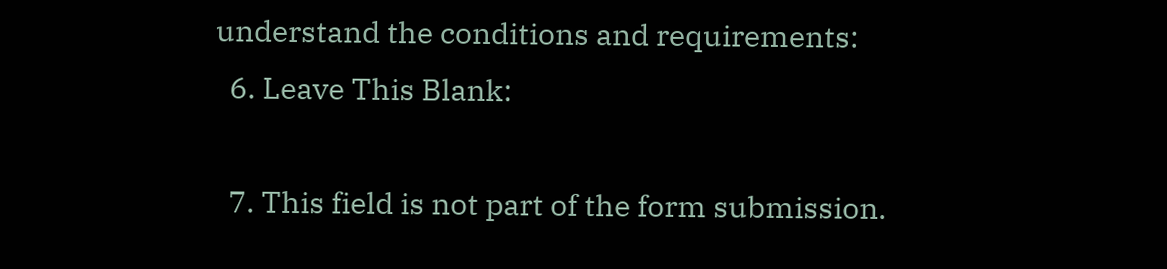understand the conditions and requirements:
  6. Leave This Blank:

  7. This field is not part of the form submission.